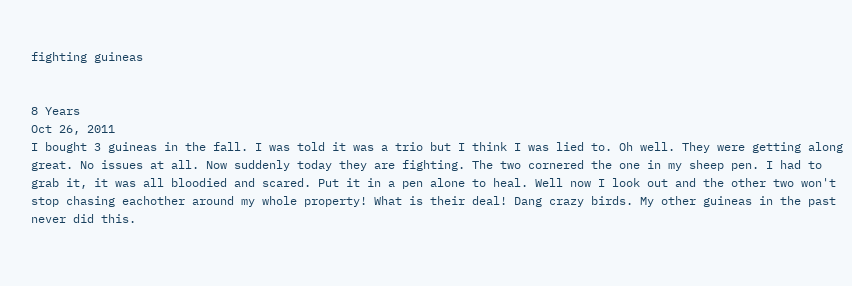fighting guineas


8 Years
Oct 26, 2011
I bought 3 guineas in the fall. I was told it was a trio but I think I was lied to. Oh well. They were getting along great. No issues at all. Now suddenly today they are fighting. The two cornered the one in my sheep pen. I had to grab it, it was all bloodied and scared. Put it in a pen alone to heal. Well now I look out and the other two won't stop chasing eachother around my whole property! What is their deal! Dang crazy birds. My other guineas in the past never did this.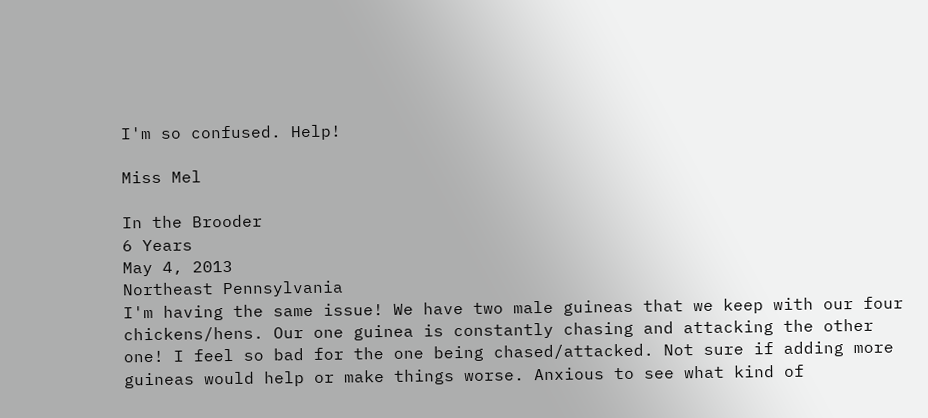I'm so confused. Help!

Miss Mel

In the Brooder
6 Years
May 4, 2013
Northeast Pennsylvania
I'm having the same issue! We have two male guineas that we keep with our four chickens/hens. Our one guinea is constantly chasing and attacking the other one! I feel so bad for the one being chased/attacked. Not sure if adding more guineas would help or make things worse. Anxious to see what kind of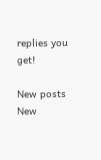replies you get!

New posts New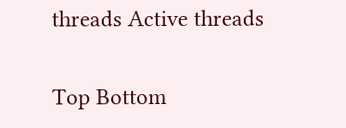threads Active threads

Top Bottom